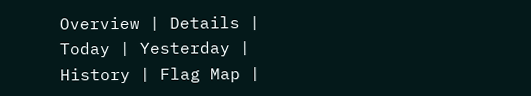Overview | Details | Today | Yesterday | History | Flag Map |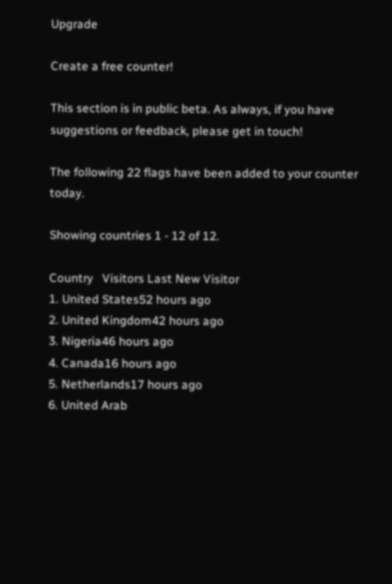Upgrade

Create a free counter!

This section is in public beta. As always, if you have suggestions or feedback, please get in touch!

The following 22 flags have been added to your counter today.

Showing countries 1 - 12 of 12.

Country   Visitors Last New Visitor
1. United States52 hours ago
2. United Kingdom42 hours ago
3. Nigeria46 hours ago
4. Canada16 hours ago
5. Netherlands17 hours ago
6. United Arab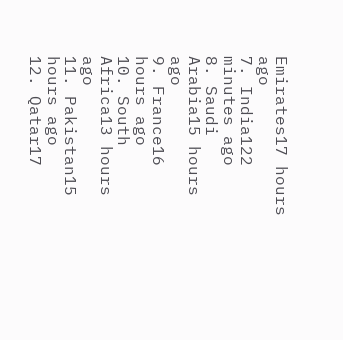Emirates17 hours ago
7. India122 minutes ago
8. Saudi Arabia15 hours ago
9. France16 hours ago
10. South Africa13 hours ago
11. Pakistan15 hours ago
12. Qatar17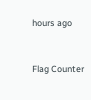hours ago


Flag Counter